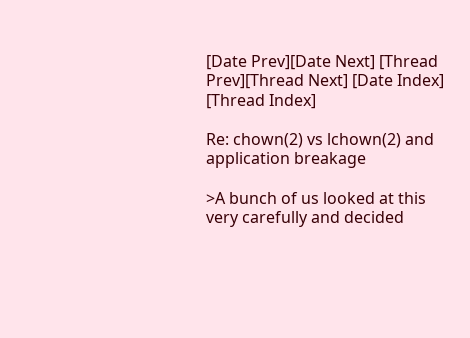[Date Prev][Date Next] [Thread Prev][Thread Next] [Date Index] [Thread Index]

Re: chown(2) vs lchown(2) and application breakage

>A bunch of us looked at this very carefully and decided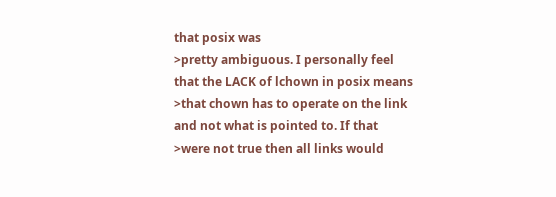that posix was
>pretty ambiguous. I personally feel that the LACK of lchown in posix means
>that chown has to operate on the link and not what is pointed to. If that
>were not true then all links would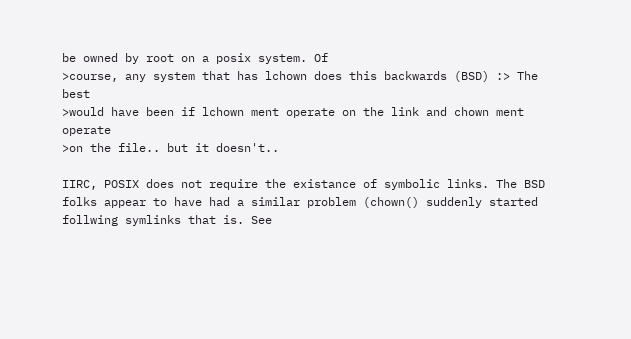be owned by root on a posix system. Of
>course, any system that has lchown does this backwards (BSD) :> The best
>would have been if lchown ment operate on the link and chown ment operate
>on the file.. but it doesn't..

IIRC, POSIX does not require the existance of symbolic links. The BSD
folks appear to have had a similar problem (chown() suddenly started
follwing symlinks that is. See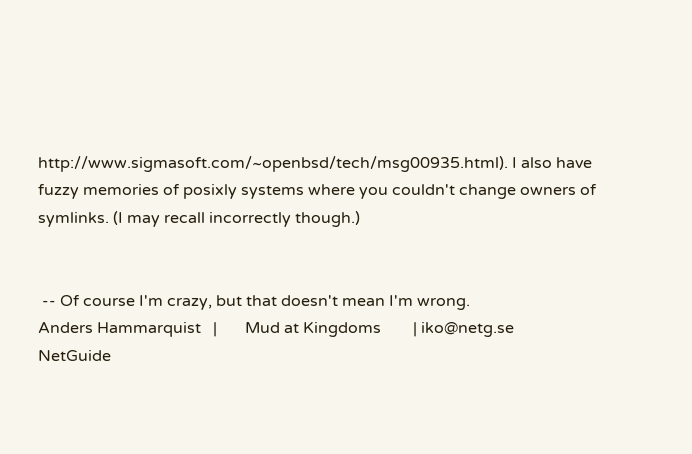http://www.sigmasoft.com/~openbsd/tech/msg00935.html). I also have
fuzzy memories of posixly systems where you couldn't change owners of
symlinks. (I may recall incorrectly though.)


 -- Of course I'm crazy, but that doesn't mean I'm wrong.
Anders Hammarquist   |       Mud at Kingdoms        | iko@netg.se
NetGuide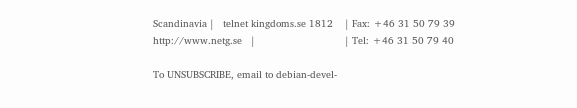Scandinavia |   telnet kingdoms.se 1812    | Fax: +46 31 50 79 39
http://www.netg.se   |                              | Tel: +46 31 50 79 40

To UNSUBSCRIBE, email to debian-devel-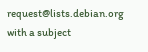request@lists.debian.org
with a subject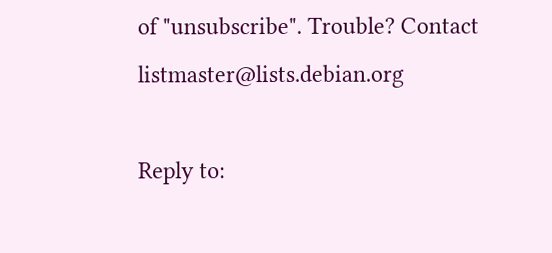of "unsubscribe". Trouble? Contact listmaster@lists.debian.org

Reply to: